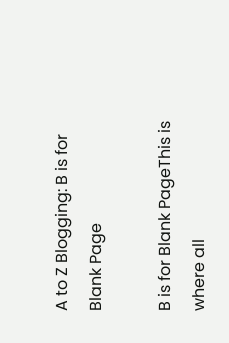A to Z Blogging: B is for Blank Page

B is for Blank PageThis is where all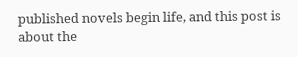published novels begin life, and this post is about the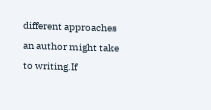different approaches an author might take to writing.If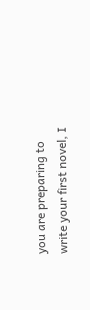you are preparing to write your first novel, I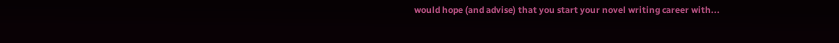would hope (and advise) that you start your novel writing career with...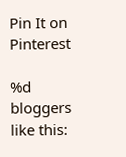Pin It on Pinterest

%d bloggers like this: